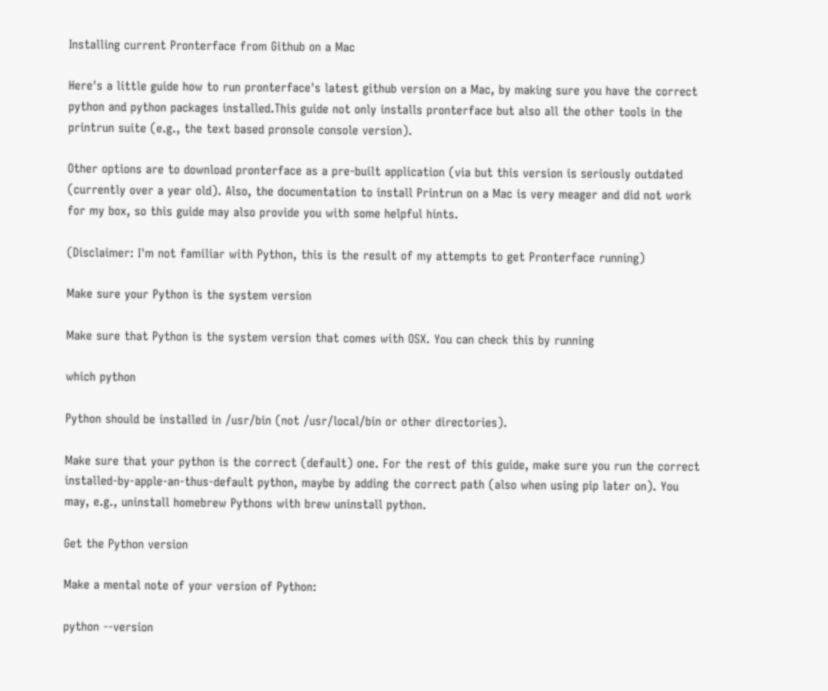Installing current Pronterface from Github on a Mac

Here's a little guide how to run pronterface's latest github version on a Mac, by making sure you have the correct python and python packages installed.This guide not only installs pronterface but also all the other tools in the printrun suite (e.g., the text based pronsole console version).

Other options are to download pronterface as a pre-built application (via but this version is seriously outdated (currently over a year old). Also, the documentation to install Printrun on a Mac is very meager and did not work for my box, so this guide may also provide you with some helpful hints.

(Disclaimer: I'm not familiar with Python, this is the result of my attempts to get Pronterface running)

Make sure your Python is the system version

Make sure that Python is the system version that comes with OSX. You can check this by running

which python

Python should be installed in /usr/bin (not /usr/local/bin or other directories).

Make sure that your python is the correct (default) one. For the rest of this guide, make sure you run the correct installed-by-apple-an-thus-default python, maybe by adding the correct path (also when using pip later on). You may, e.g., uninstall homebrew Pythons with brew uninstall python.

Get the Python version

Make a mental note of your version of Python:

python --version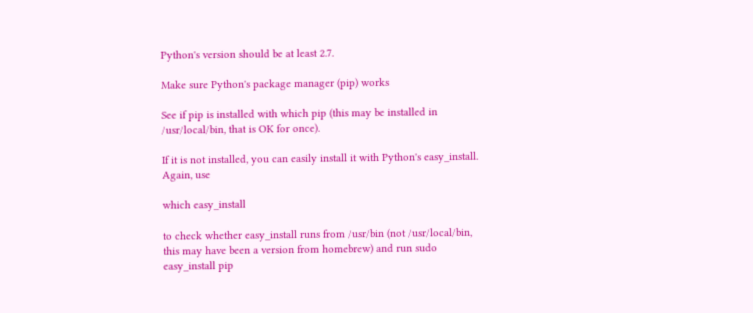Python's version should be at least 2.7.

Make sure Python's package manager (pip) works

See if pip is installed with which pip (this may be installed in /usr/local/bin, that is OK for once).

If it is not installed, you can easily install it with Python's easy_install. Again, use

which easy_install

to check whether easy_install runs from /usr/bin (not /usr/local/bin, this may have been a version from homebrew) and run sudo easy_install pip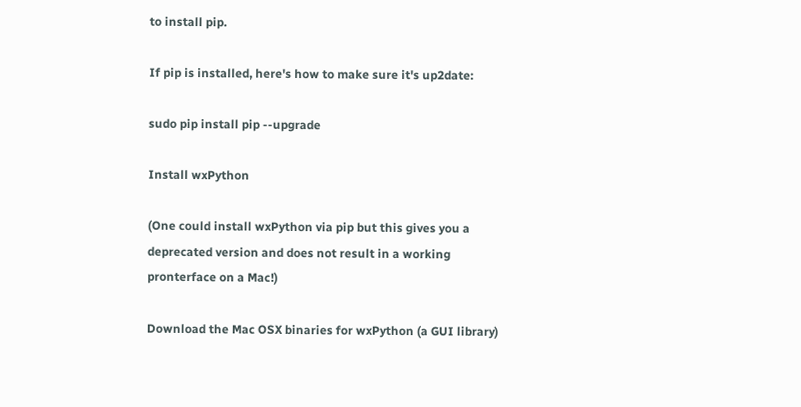to install pip.

If pip is installed, here's how to make sure it's up2date:

sudo pip install pip --upgrade

Install wxPython

(One could install wxPython via pip but this gives you a deprecated version and does not result in a working pronterface on a Mac!)

Download the Mac OSX binaries for wxPython (a GUI library)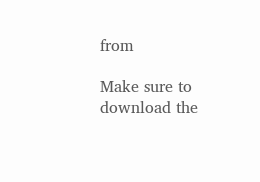from

Make sure to download the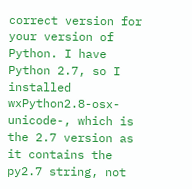correct version for your version of Python. I have Python 2.7, so I installed wxPython2.8-osx-unicode-, which is the 2.7 version as it contains the py2.7 string, not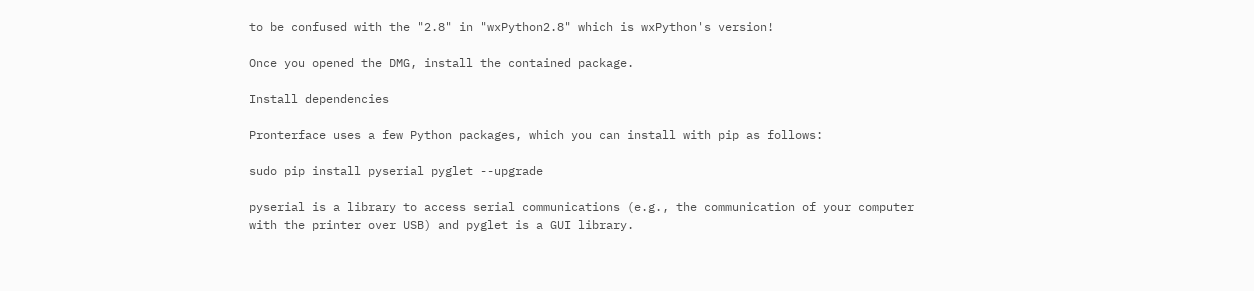to be confused with the "2.8" in "wxPython2.8" which is wxPython's version!

Once you opened the DMG, install the contained package.

Install dependencies

Pronterface uses a few Python packages, which you can install with pip as follows:

sudo pip install pyserial pyglet --upgrade

pyserial is a library to access serial communications (e.g., the communication of your computer with the printer over USB) and pyglet is a GUI library.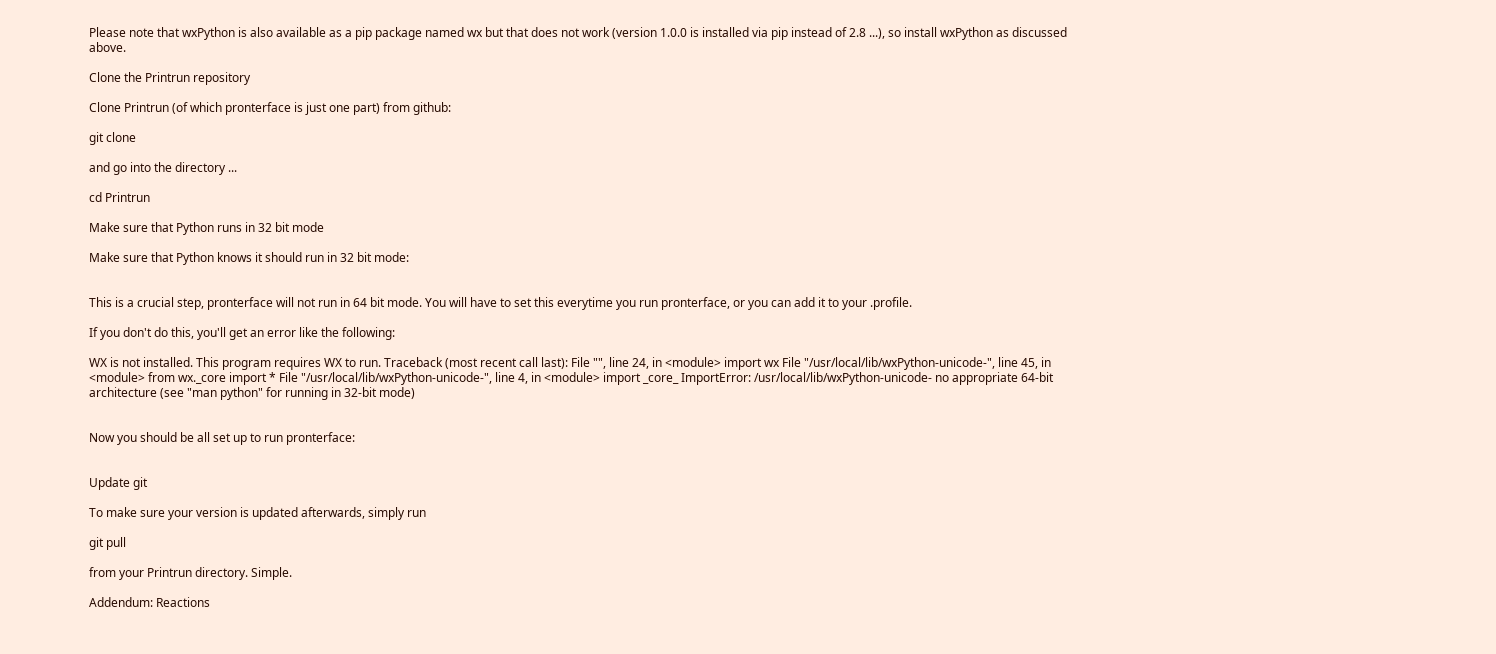Please note that wxPython is also available as a pip package named wx but that does not work (version 1.0.0 is installed via pip instead of 2.8 ...), so install wxPython as discussed above.

Clone the Printrun repository

Clone Printrun (of which pronterface is just one part) from github:

git clone

and go into the directory ...

cd Printrun

Make sure that Python runs in 32 bit mode

Make sure that Python knows it should run in 32 bit mode:


This is a crucial step, pronterface will not run in 64 bit mode. You will have to set this everytime you run pronterface, or you can add it to your .profile.

If you don't do this, you'll get an error like the following:

WX is not installed. This program requires WX to run. Traceback (most recent call last): File "", line 24, in <module> import wx File "/usr/local/lib/wxPython-unicode-", line 45, in <module> from wx._core import * File "/usr/local/lib/wxPython-unicode-", line 4, in <module> import _core_ ImportError: /usr/local/lib/wxPython-unicode- no appropriate 64-bit architecture (see "man python" for running in 32-bit mode)


Now you should be all set up to run pronterface:


Update git

To make sure your version is updated afterwards, simply run

git pull

from your Printrun directory. Simple.

Addendum: Reactions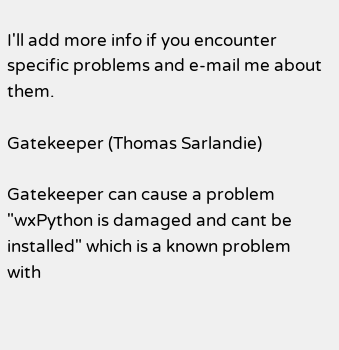I'll add more info if you encounter specific problems and e-mail me about them.

Gatekeeper (Thomas Sarlandie)

Gatekeeper can cause a problem "wxPython is damaged and cant be installed" which is a known problem with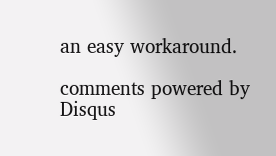an easy workaround.

comments powered by Disqus